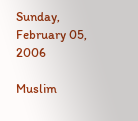Sunday, February 05, 2006

Muslim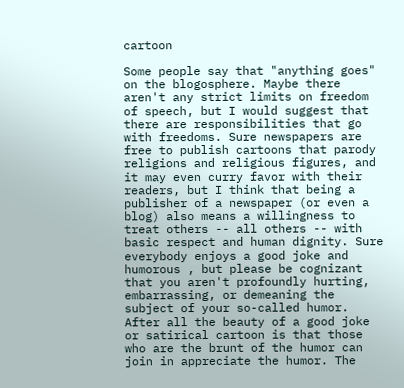cartoon

Some people say that "anything goes" on the blogosphere. Maybe there aren't any strict limits on freedom of speech, but I would suggest that there are responsibilities that go with freedoms. Sure newspapers are free to publish cartoons that parody religions and religious figures, and it may even curry favor with their readers, but I think that being a publisher of a newspaper (or even a blog) also means a willingness to treat others -- all others -- with basic respect and human dignity. Sure everybody enjoys a good joke and humorous , but please be cognizant that you aren't profoundly hurting, embarrassing, or demeaning the subject of your so-called humor. After all the beauty of a good joke or satirical cartoon is that those who are the brunt of the humor can join in appreciate the humor. The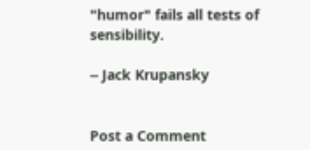"humor" fails all tests of sensibility.

-- Jack Krupansky


Post a Comment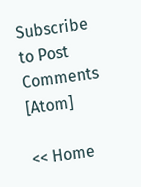Subscribe to Post Comments [Atom]

<< Home